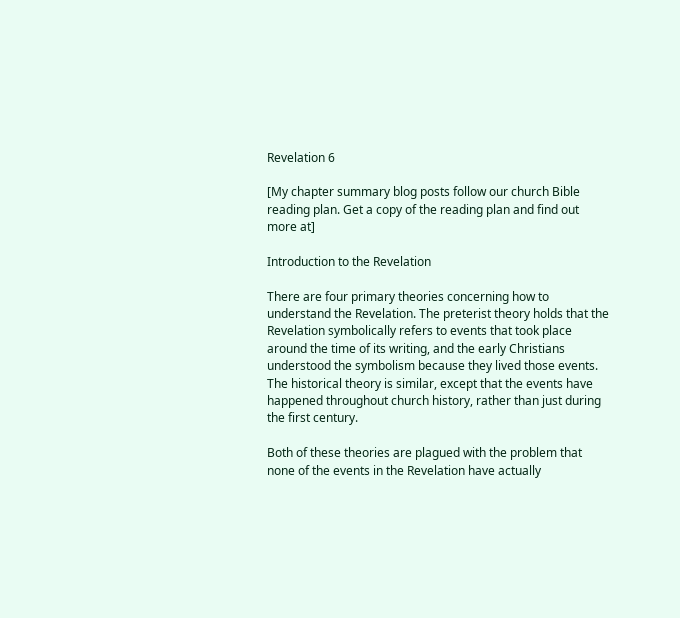Revelation 6

[My chapter summary blog posts follow our church Bible reading plan. Get a copy of the reading plan and find out more at]

Introduction to the Revelation

There are four primary theories concerning how to understand the Revelation. The preterist theory holds that the Revelation symbolically refers to events that took place around the time of its writing, and the early Christians understood the symbolism because they lived those events. The historical theory is similar, except that the events have happened throughout church history, rather than just during the first century.

Both of these theories are plagued with the problem that none of the events in the Revelation have actually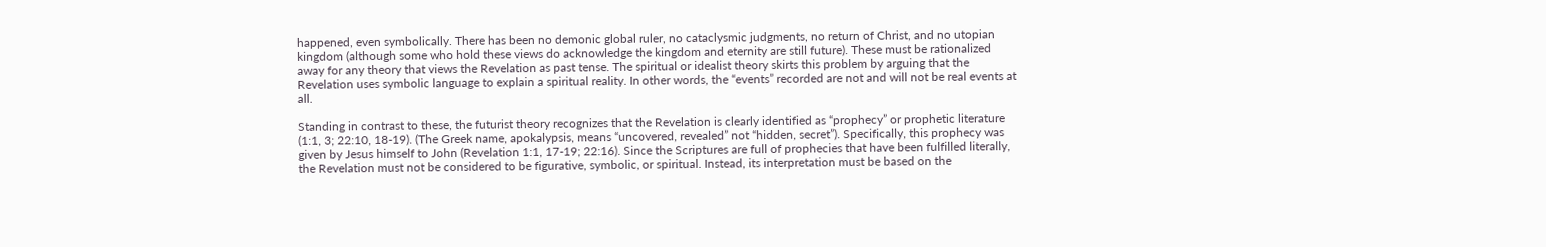happened, even symbolically. There has been no demonic global ruler, no cataclysmic judgments, no return of Christ, and no utopian kingdom (although some who hold these views do acknowledge the kingdom and eternity are still future). These must be rationalized away for any theory that views the Revelation as past tense. The spiritual or idealist theory skirts this problem by arguing that the Revelation uses symbolic language to explain a spiritual reality. In other words, the “events” recorded are not and will not be real events at all.

Standing in contrast to these, the futurist theory recognizes that the Revelation is clearly identified as “prophecy” or prophetic literature (1:1, 3; 22:10, 18-19). (The Greek name, apokalypsis, means “uncovered, revealed” not “hidden, secret”). Specifically, this prophecy was given by Jesus himself to John (Revelation 1:1, 17-19; 22:16). Since the Scriptures are full of prophecies that have been fulfilled literally, the Revelation must not be considered to be figurative, symbolic, or spiritual. Instead, its interpretation must be based on the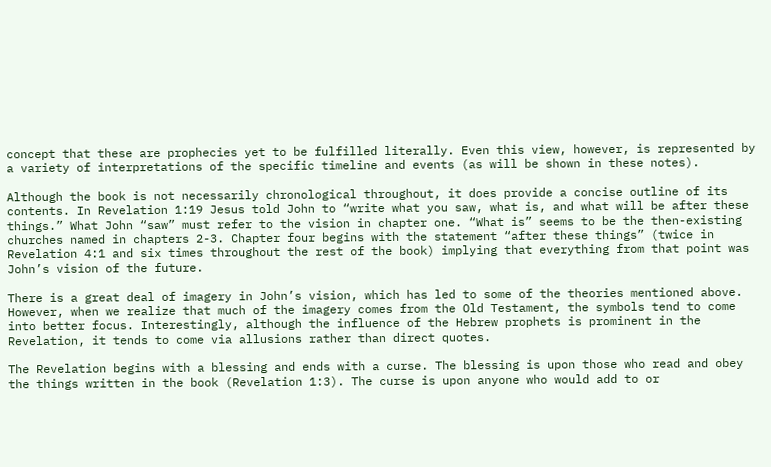concept that these are prophecies yet to be fulfilled literally. Even this view, however, is represented by a variety of interpretations of the specific timeline and events (as will be shown in these notes).

Although the book is not necessarily chronological throughout, it does provide a concise outline of its contents. In Revelation 1:19 Jesus told John to “write what you saw, what is, and what will be after these things.” What John “saw” must refer to the vision in chapter one. “What is” seems to be the then-existing churches named in chapters 2-3. Chapter four begins with the statement “after these things” (twice in Revelation 4:1 and six times throughout the rest of the book) implying that everything from that point was John’s vision of the future.

There is a great deal of imagery in John’s vision, which has led to some of the theories mentioned above. However, when we realize that much of the imagery comes from the Old Testament, the symbols tend to come into better focus. Interestingly, although the influence of the Hebrew prophets is prominent in the Revelation, it tends to come via allusions rather than direct quotes.

The Revelation begins with a blessing and ends with a curse. The blessing is upon those who read and obey the things written in the book (Revelation 1:3). The curse is upon anyone who would add to or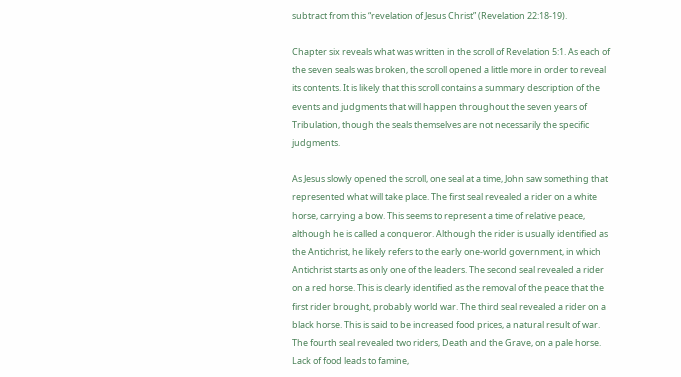subtract from this “revelation of Jesus Christ” (Revelation 22:18-19).

Chapter six reveals what was written in the scroll of Revelation 5:1. As each of the seven seals was broken, the scroll opened a little more in order to reveal its contents. It is likely that this scroll contains a summary description of the events and judgments that will happen throughout the seven years of Tribulation, though the seals themselves are not necessarily the specific judgments.

As Jesus slowly opened the scroll, one seal at a time, John saw something that represented what will take place. The first seal revealed a rider on a white horse, carrying a bow. This seems to represent a time of relative peace, although he is called a conqueror. Although the rider is usually identified as the Antichrist, he likely refers to the early one-world government, in which Antichrist starts as only one of the leaders. The second seal revealed a rider on a red horse. This is clearly identified as the removal of the peace that the first rider brought, probably world war. The third seal revealed a rider on a black horse. This is said to be increased food prices, a natural result of war. The fourth seal revealed two riders, Death and the Grave, on a pale horse. Lack of food leads to famine,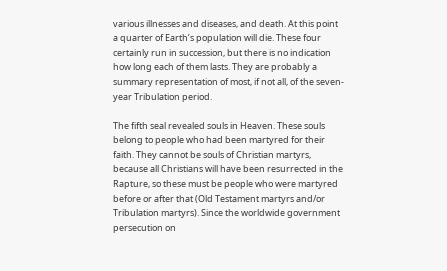various illnesses and diseases, and death. At this point a quarter of Earth’s population will die. These four certainly run in succession, but there is no indication how long each of them lasts. They are probably a summary representation of most, if not all, of the seven-year Tribulation period.

The fifth seal revealed souls in Heaven. These souls belong to people who had been martyred for their faith. They cannot be souls of Christian martyrs, because all Christians will have been resurrected in the Rapture, so these must be people who were martyred before or after that (Old Testament martyrs and/or Tribulation martyrs). Since the worldwide government persecution on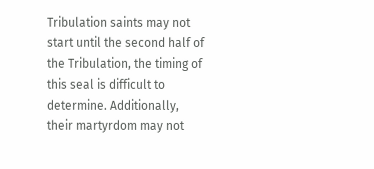Tribulation saints may not start until the second half of the Tribulation, the timing of this seal is difficult to determine. Additionally, their martyrdom may not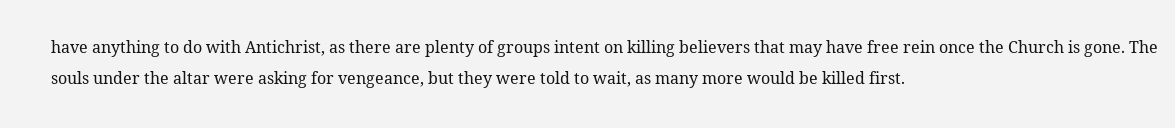have anything to do with Antichrist, as there are plenty of groups intent on killing believers that may have free rein once the Church is gone. The souls under the altar were asking for vengeance, but they were told to wait, as many more would be killed first.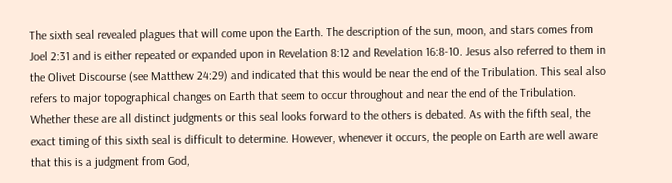The sixth seal revealed plagues that will come upon the Earth. The description of the sun, moon, and stars comes from Joel 2:31 and is either repeated or expanded upon in Revelation 8:12 and Revelation 16:8-10. Jesus also referred to them in the Olivet Discourse (see Matthew 24:29) and indicated that this would be near the end of the Tribulation. This seal also refers to major topographical changes on Earth that seem to occur throughout and near the end of the Tribulation. Whether these are all distinct judgments or this seal looks forward to the others is debated. As with the fifth seal, the exact timing of this sixth seal is difficult to determine. However, whenever it occurs, the people on Earth are well aware that this is a judgment from God,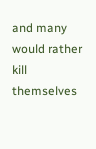and many would rather kill themselves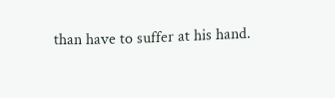than have to suffer at his hand.